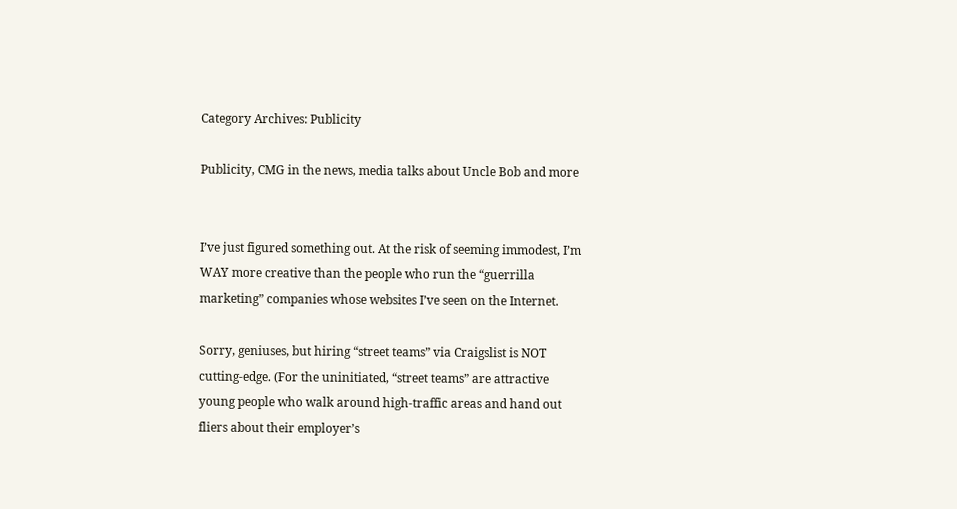Category Archives: Publicity

Publicity, CMG in the news, media talks about Uncle Bob and more


I’ve just figured something out. At the risk of seeming immodest, I’m WAY more creative than the people who run the “guerrilla marketing” companies whose websites I’ve seen on the Internet.

Sorry, geniuses, but hiring “street teams” via Craigslist is NOT cutting-edge. (For the uninitiated, “street teams” are attractive young people who walk around high-traffic areas and hand out fliers about their employer’s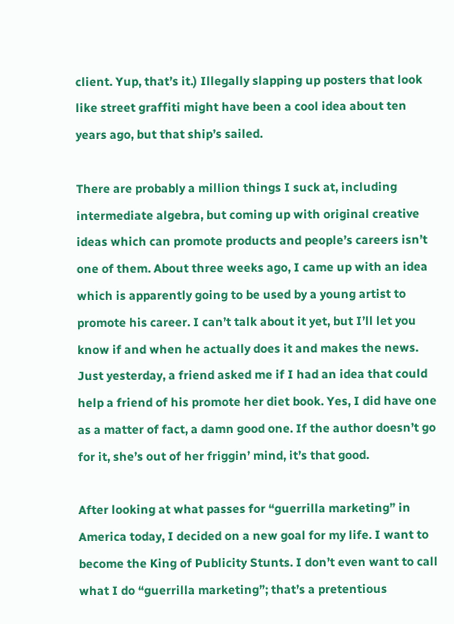client. Yup, that’s it.) Illegally slapping up posters that look like street graffiti might have been a cool idea about ten years ago, but that ship’s sailed.

There are probably a million things I suck at, including intermediate algebra, but coming up with original creative ideas which can promote products and people’s careers isn’t one of them. About three weeks ago, I came up with an idea which is apparently going to be used by a young artist to promote his career. I can’t talk about it yet, but I’ll let you know if and when he actually does it and makes the news. Just yesterday, a friend asked me if I had an idea that could help a friend of his promote her diet book. Yes, I did have one as a matter of fact, a damn good one. If the author doesn’t go for it, she’s out of her friggin’ mind, it’s that good.

After looking at what passes for “guerrilla marketing” in America today, I decided on a new goal for my life. I want to become the King of Publicity Stunts. I don’t even want to call what I do “guerrilla marketing”; that’s a pretentious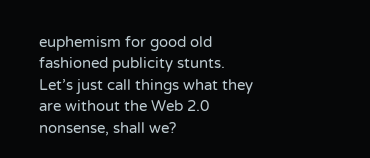euphemism for good old fashioned publicity stunts. Let’s just call things what they are without the Web 2.0 nonsense, shall we?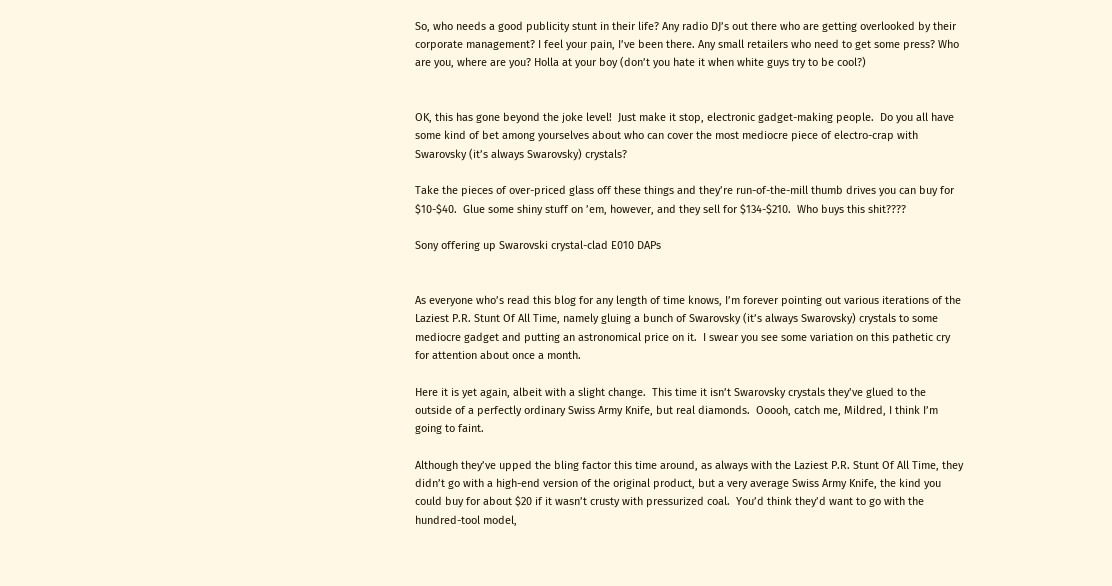So, who needs a good publicity stunt in their life? Any radio DJ’s out there who are getting overlooked by their corporate management? I feel your pain, I’ve been there. Any small retailers who need to get some press? Who are you, where are you? Holla at your boy (don’t you hate it when white guys try to be cool?)


OK, this has gone beyond the joke level!  Just make it stop, electronic gadget-making people.  Do you all have some kind of bet among yourselves about who can cover the most mediocre piece of electro-crap with Swarovsky (it’s always Swarovsky) crystals?

Take the pieces of over-priced glass off these things and they’re run-of-the-mill thumb drives you can buy for $10-$40.  Glue some shiny stuff on ’em, however, and they sell for $134-$210.  Who buys this shit????

Sony offering up Swarovski crystal-clad E010 DAPs


As everyone who’s read this blog for any length of time knows, I’m forever pointing out various iterations of the Laziest P.R. Stunt Of All Time, namely gluing a bunch of Swarovsky (it’s always Swarovsky) crystals to some mediocre gadget and putting an astronomical price on it.  I swear you see some variation on this pathetic cry for attention about once a month.

Here it is yet again, albeit with a slight change.  This time it isn’t Swarovsky crystals they’ve glued to the outside of a perfectly ordinary Swiss Army Knife, but real diamonds.  Ooooh, catch me, Mildred, I think I’m going to faint.

Although they’ve upped the bling factor this time around, as always with the Laziest P.R. Stunt Of All Time, they didn’t go with a high-end version of the original product, but a very average Swiss Army Knife, the kind you could buy for about $20 if it wasn’t crusty with pressurized coal.  You’d think they’d want to go with the hundred-tool model,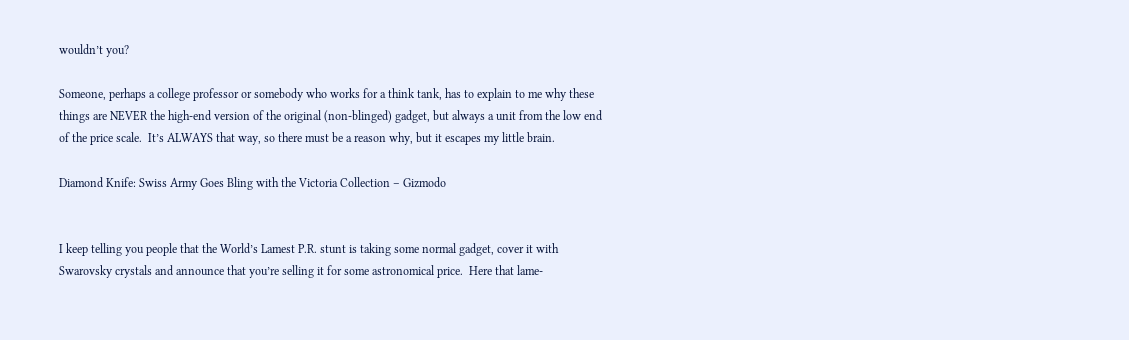wouldn’t you?

Someone, perhaps a college professor or somebody who works for a think tank, has to explain to me why these things are NEVER the high-end version of the original (non-blinged) gadget, but always a unit from the low end of the price scale.  It’s ALWAYS that way, so there must be a reason why, but it escapes my little brain.

Diamond Knife: Swiss Army Goes Bling with the Victoria Collection – Gizmodo


I keep telling you people that the World’s Lamest P.R. stunt is taking some normal gadget, cover it with Swarovsky crystals and announce that you’re selling it for some astronomical price.  Here that lame-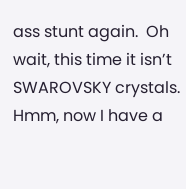ass stunt again.  Oh wait, this time it isn’t SWAROVSKY crystals.  Hmm, now I have a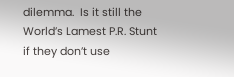dilemma.  Is it still the World’s Lamest P.R. Stunt if they don’t use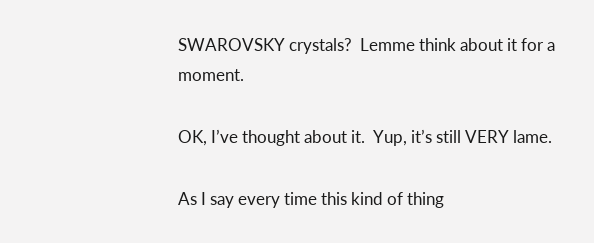SWAROVSKY crystals?  Lemme think about it for a moment.

OK, I’ve thought about it.  Yup, it’s still VERY lame.

As I say every time this kind of thing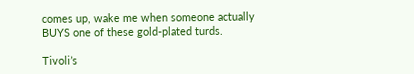comes up, wake me when someone actually BUYS one of these gold-plated turds.

Tivoli’s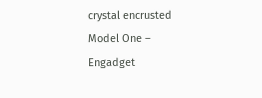crystal encrusted Model One – Engadget